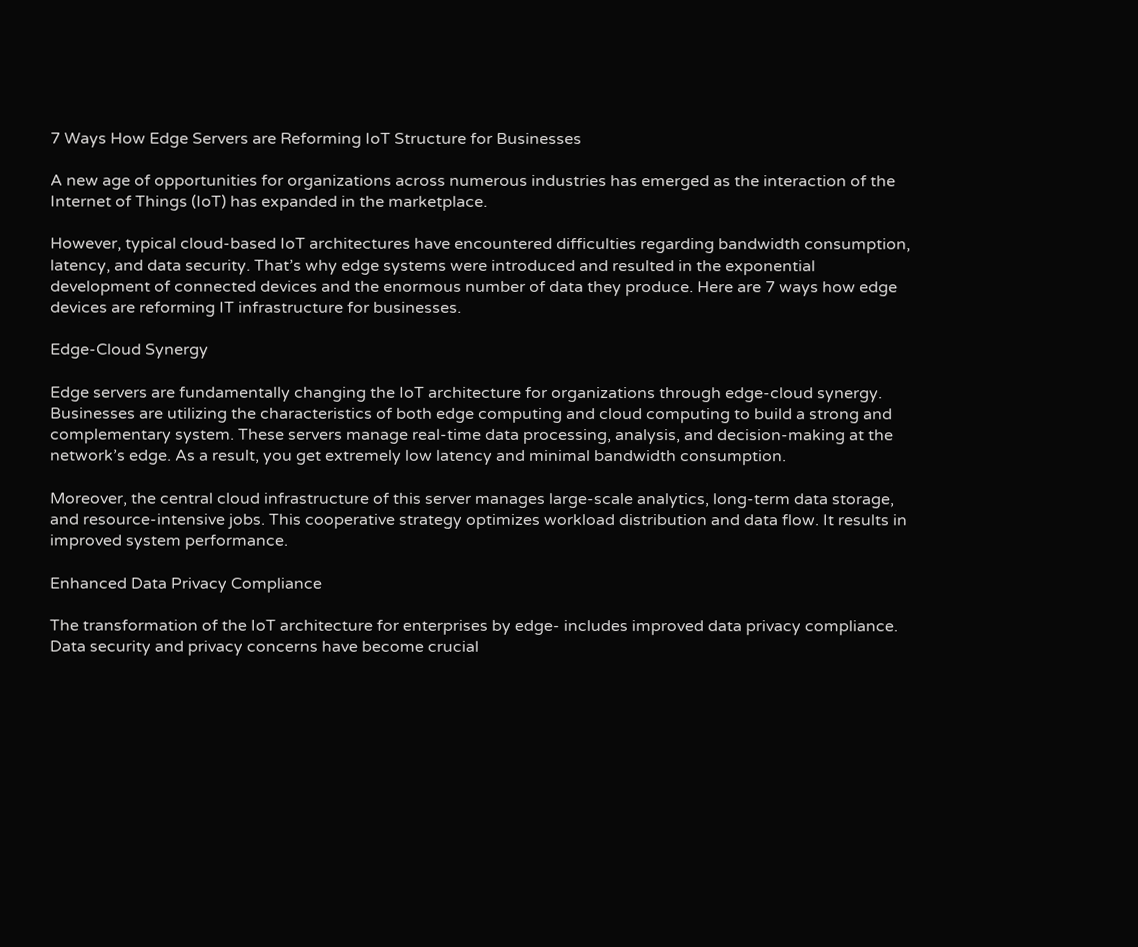7 Ways How Edge Servers are Reforming IoT Structure for Businesses

A new age of opportunities for organizations across numerous industries has emerged as the interaction of the Internet of Things (IoT) has expanded in the marketplace.

However, typical cloud-based IoT architectures have encountered difficulties regarding bandwidth consumption, latency, and data security. That’s why edge systems were introduced and resulted in the exponential development of connected devices and the enormous number of data they produce. Here are 7 ways how edge devices are reforming IT infrastructure for businesses.

Edge-Cloud Synergy

Edge servers are fundamentally changing the IoT architecture for organizations through edge-cloud synergy. Businesses are utilizing the characteristics of both edge computing and cloud computing to build a strong and complementary system. These servers manage real-time data processing, analysis, and decision-making at the network’s edge. As a result, you get extremely low latency and minimal bandwidth consumption.

Moreover, the central cloud infrastructure of this server manages large-scale analytics, long-term data storage, and resource-intensive jobs. This cooperative strategy optimizes workload distribution and data flow. It results in improved system performance.

Enhanced Data Privacy Compliance

The transformation of the IoT architecture for enterprises by edge- includes improved data privacy compliance. Data security and privacy concerns have become crucial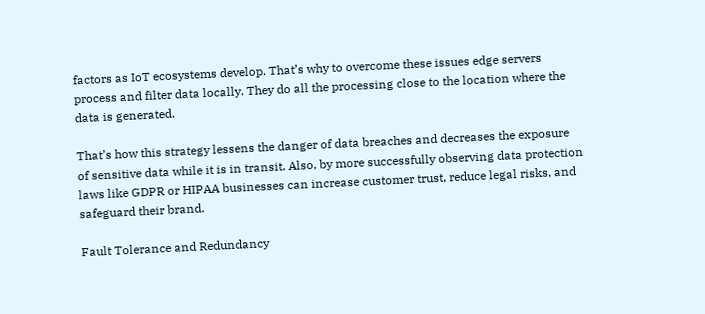factors as IoT ecosystems develop. That’s why to overcome these issues edge servers process and filter data locally. They do all the processing close to the location where the data is generated.

That’s how this strategy lessens the danger of data breaches and decreases the exposure of sensitive data while it is in transit. Also, by more successfully observing data protection laws like GDPR or HIPAA businesses can increase customer trust, reduce legal risks, and safeguard their brand.

Fault Tolerance and Redundancy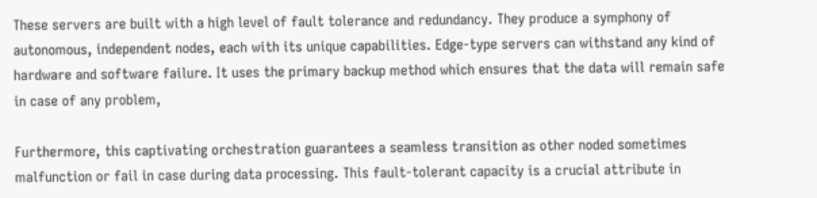These servers are built with a high level of fault tolerance and redundancy. They produce a symphony of autonomous, independent nodes, each with its unique capabilities. Edge-type servers can withstand any kind of hardware and software failure. It uses the primary backup method which ensures that the data will remain safe in case of any problem,

Furthermore, this captivating orchestration guarantees a seamless transition as other noded sometimes malfunction or fail in case during data processing. This fault-tolerant capacity is a crucial attribute in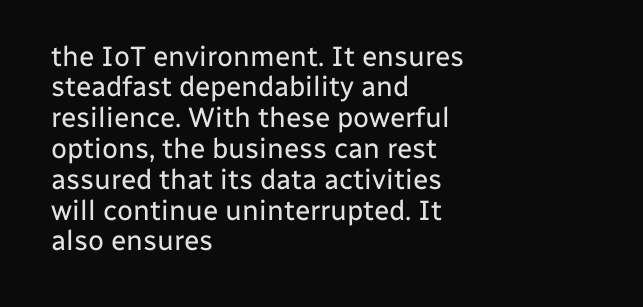the IoT environment. It ensures steadfast dependability and resilience. With these powerful options, the business can rest assured that its data activities will continue uninterrupted. It also ensures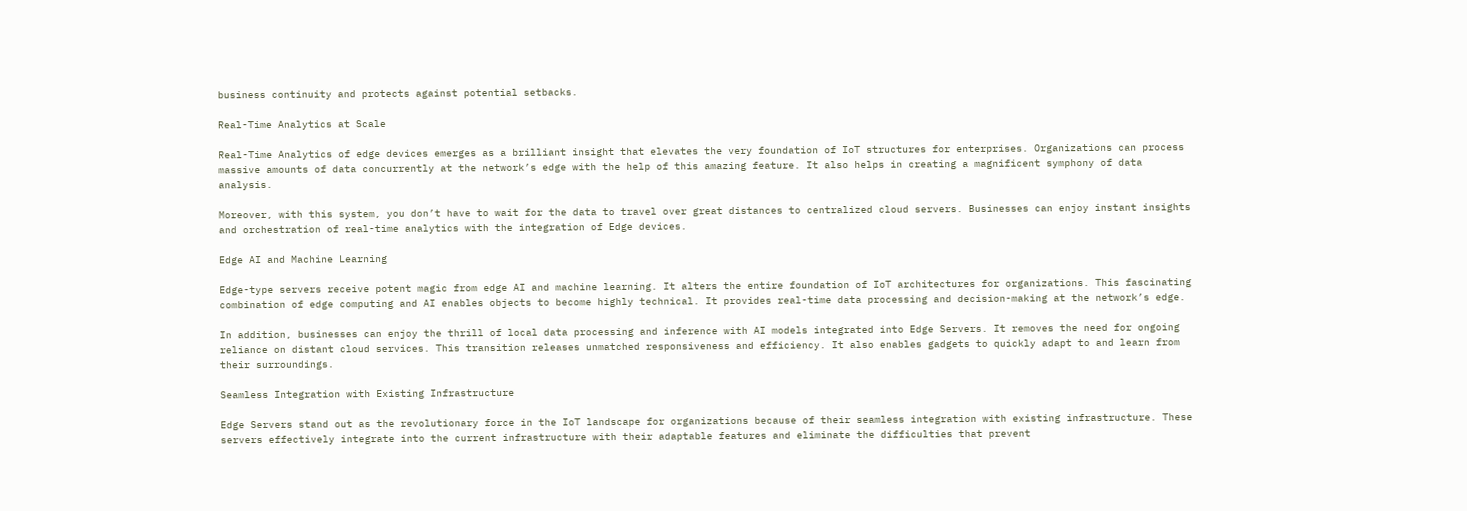business continuity and protects against potential setbacks.

Real-Time Analytics at Scale

Real-Time Analytics of edge devices emerges as a brilliant insight that elevates the very foundation of IoT structures for enterprises. Organizations can process massive amounts of data concurrently at the network’s edge with the help of this amazing feature. It also helps in creating a magnificent symphony of data analysis.

Moreover, with this system, you don’t have to wait for the data to travel over great distances to centralized cloud servers. Businesses can enjoy instant insights and orchestration of real-time analytics with the integration of Edge devices.

Edge AI and Machine Learning

Edge-type servers receive potent magic from edge AI and machine learning. It alters the entire foundation of IoT architectures for organizations. This fascinating combination of edge computing and AI enables objects to become highly technical. It provides real-time data processing and decision-making at the network’s edge.

In addition, businesses can enjoy the thrill of local data processing and inference with AI models integrated into Edge Servers. It removes the need for ongoing reliance on distant cloud services. This transition releases unmatched responsiveness and efficiency. It also enables gadgets to quickly adapt to and learn from their surroundings.

Seamless Integration with Existing Infrastructure

Edge Servers stand out as the revolutionary force in the IoT landscape for organizations because of their seamless integration with existing infrastructure. These servers effectively integrate into the current infrastructure with their adaptable features and eliminate the difficulties that prevent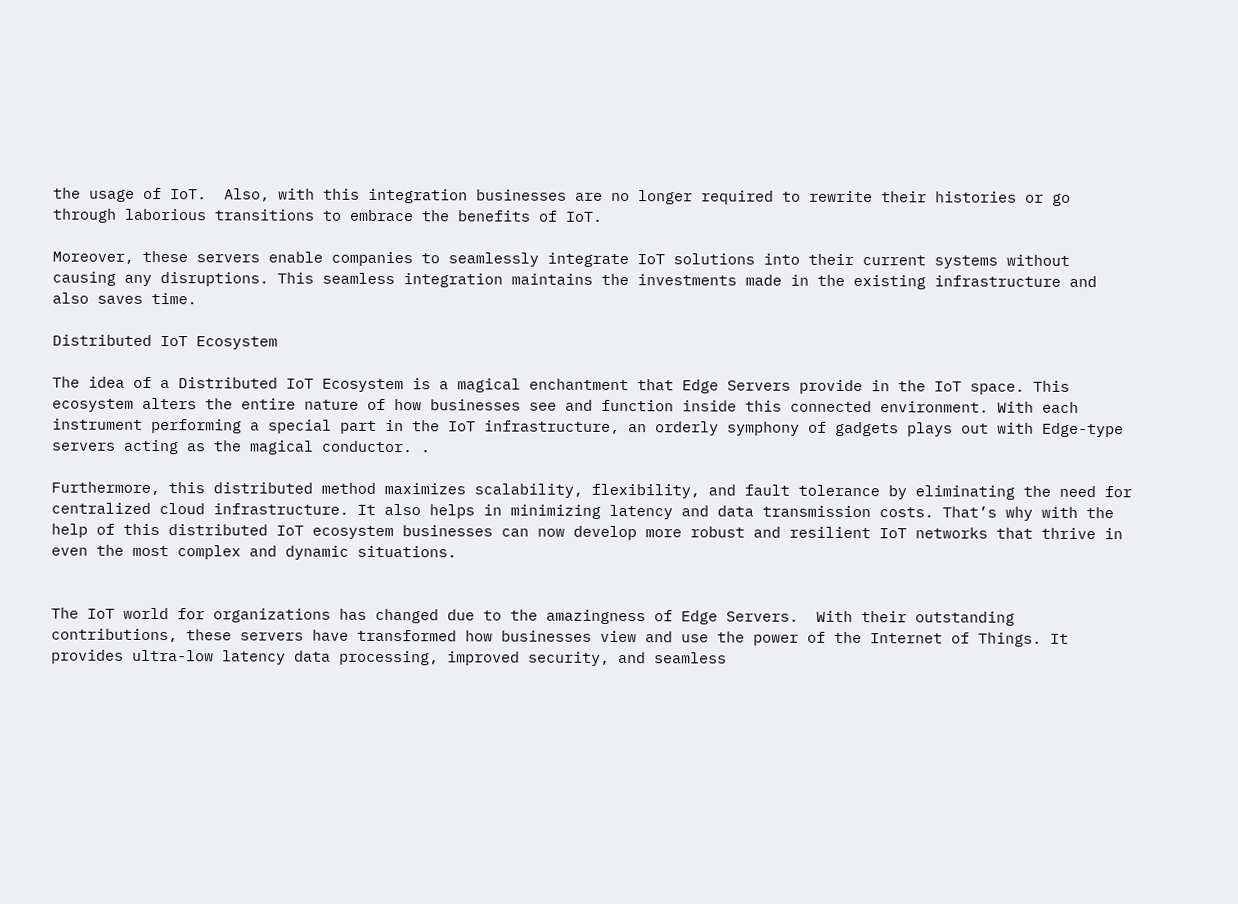the usage of IoT.  Also, with this integration businesses are no longer required to rewrite their histories or go through laborious transitions to embrace the benefits of IoT.

Moreover, these servers enable companies to seamlessly integrate IoT solutions into their current systems without causing any disruptions. This seamless integration maintains the investments made in the existing infrastructure and also saves time.

Distributed IoT Ecosystem

The idea of a Distributed IoT Ecosystem is a magical enchantment that Edge Servers provide in the IoT space. This ecosystem alters the entire nature of how businesses see and function inside this connected environment. With each instrument performing a special part in the IoT infrastructure, an orderly symphony of gadgets plays out with Edge-type servers acting as the magical conductor. .

Furthermore, this distributed method maximizes scalability, flexibility, and fault tolerance by eliminating the need for centralized cloud infrastructure. It also helps in minimizing latency and data transmission costs. That’s why with the help of this distributed IoT ecosystem businesses can now develop more robust and resilient IoT networks that thrive in even the most complex and dynamic situations.


The IoT world for organizations has changed due to the amazingness of Edge Servers.  With their outstanding contributions, these servers have transformed how businesses view and use the power of the Internet of Things. It provides ultra-low latency data processing, improved security, and seamless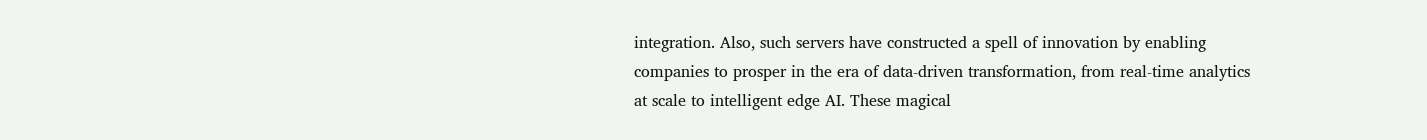integration. Also, such servers have constructed a spell of innovation by enabling companies to prosper in the era of data-driven transformation, from real-time analytics at scale to intelligent edge AI. These magical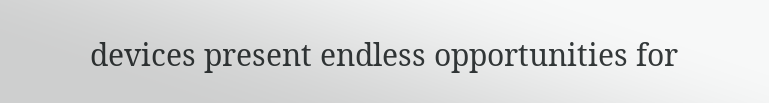devices present endless opportunities for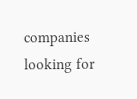companies looking for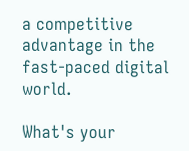a competitive advantage in the fast-paced digital world.

What's your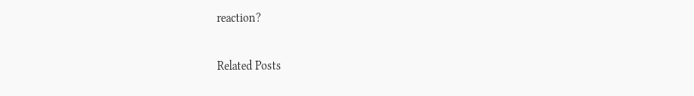reaction?

Related Posts